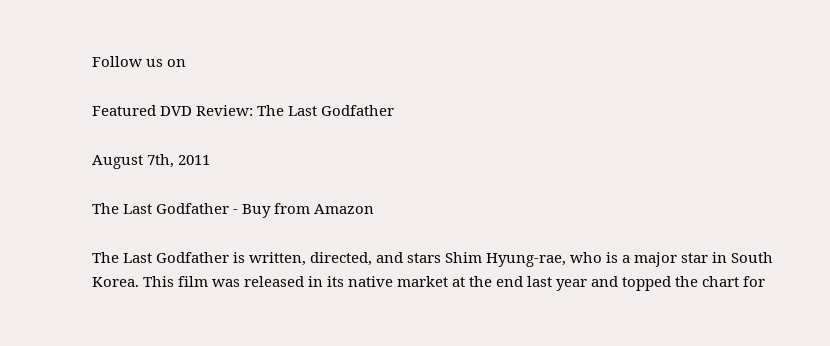Follow us on

Featured DVD Review: The Last Godfather

August 7th, 2011

The Last Godfather - Buy from Amazon

The Last Godfather is written, directed, and stars Shim Hyung-rae, who is a major star in South Korea. This film was released in its native market at the end last year and topped the chart for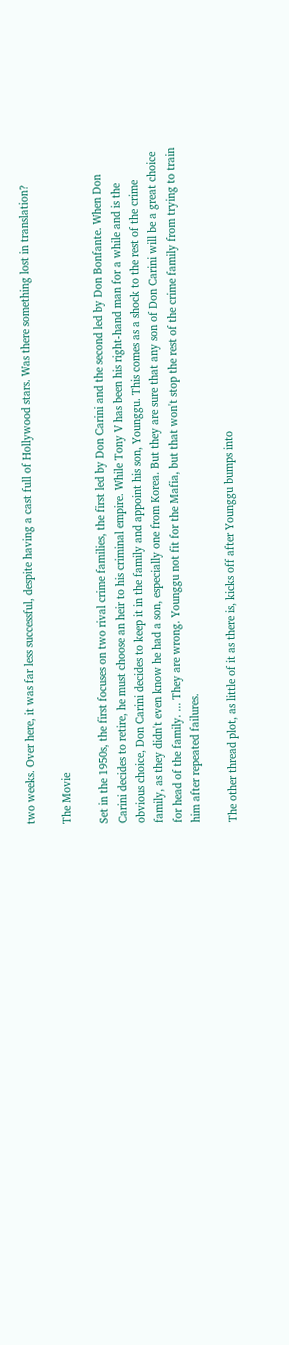two weeks. Over here, it was far less successful, despite having a cast full of Hollywood stars. Was there something lost in translation?

The Movie

Set in the 1950s, the first focuses on two rival crime families, the first led by Don Carini and the second led by Don Bonfante. When Don Carini decides to retire, he must choose an heir to his criminal empire. While Tony V has been his right-hand man for a while and is the obvious choice, Don Carini decides to keep it in the family and appoint his son, Younggu. This comes as a shock to the rest of the crime family, as they didn't even know he had a son, especially one from Korea. But they are sure that any son of Don Carini will be a great choice for head of the family. ... They are wrong. Younggu not fit for the Mafia, but that won't stop the rest of the crime family from trying to train him after repeated failures.

The other thread plot, as little of it as there is, kicks off after Younggu bumps into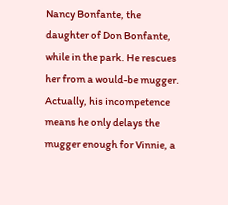Nancy Bonfante, the daughter of Don Bonfante, while in the park. He rescues her from a would-be mugger. Actually, his incompetence means he only delays the mugger enough for Vinnie, a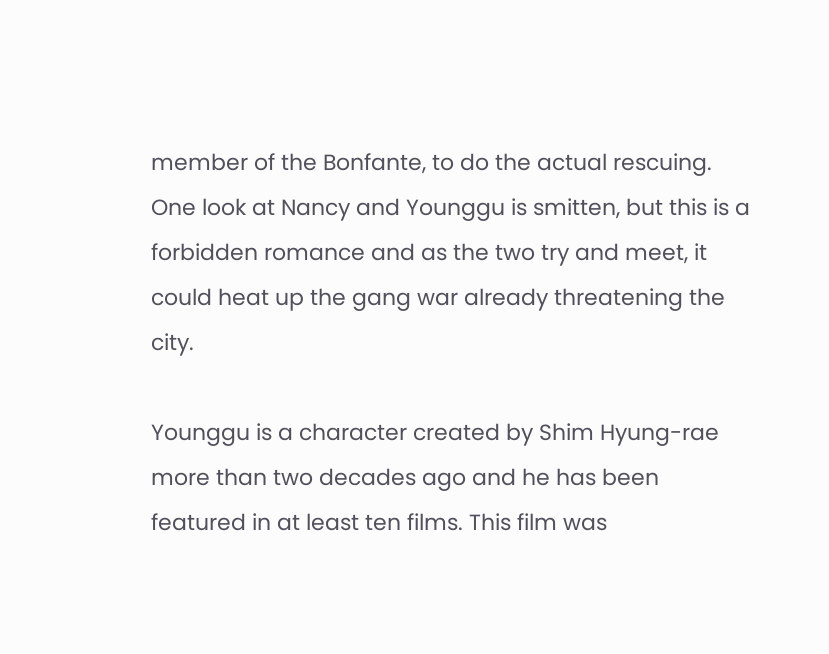member of the Bonfante, to do the actual rescuing. One look at Nancy and Younggu is smitten, but this is a forbidden romance and as the two try and meet, it could heat up the gang war already threatening the city.

Younggu is a character created by Shim Hyung-rae more than two decades ago and he has been featured in at least ten films. This film was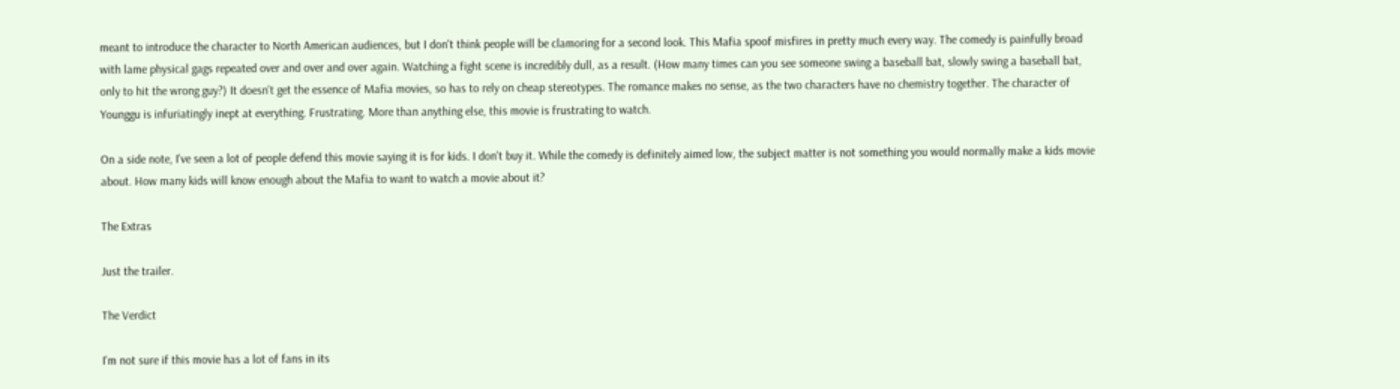meant to introduce the character to North American audiences, but I don't think people will be clamoring for a second look. This Mafia spoof misfires in pretty much every way. The comedy is painfully broad with lame physical gags repeated over and over and over again. Watching a fight scene is incredibly dull, as a result. (How many times can you see someone swing a baseball bat, slowly swing a baseball bat, only to hit the wrong guy?) It doesn't get the essence of Mafia movies, so has to rely on cheap stereotypes. The romance makes no sense, as the two characters have no chemistry together. The character of Younggu is infuriatingly inept at everything. Frustrating. More than anything else, this movie is frustrating to watch.

On a side note, I've seen a lot of people defend this movie saying it is for kids. I don't buy it. While the comedy is definitely aimed low, the subject matter is not something you would normally make a kids movie about. How many kids will know enough about the Mafia to want to watch a movie about it?

The Extras

Just the trailer.

The Verdict

I'm not sure if this movie has a lot of fans in its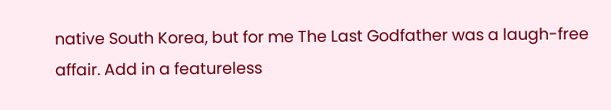native South Korea, but for me The Last Godfather was a laugh-free affair. Add in a featureless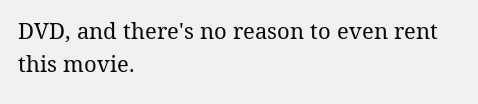DVD, and there's no reason to even rent this movie.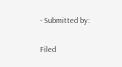- Submitted by:

Filed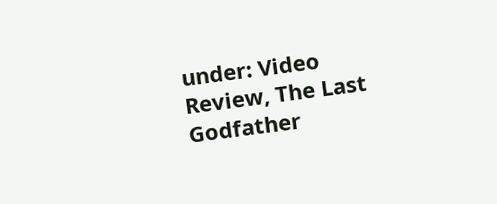under: Video Review, The Last Godfather